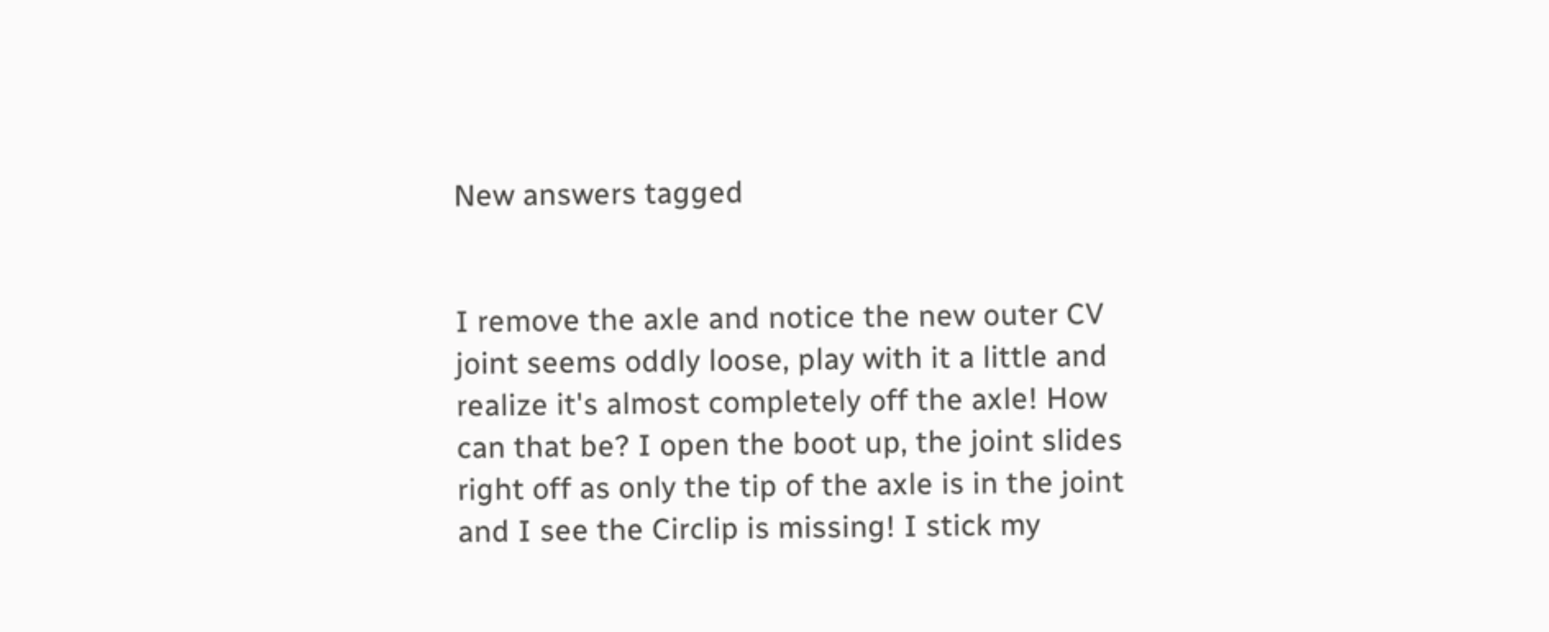New answers tagged


I remove the axle and notice the new outer CV joint seems oddly loose, play with it a little and realize it's almost completely off the axle! How can that be? I open the boot up, the joint slides right off as only the tip of the axle is in the joint and I see the Circlip is missing! I stick my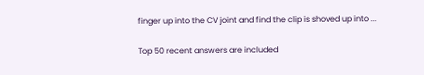finger up into the CV joint and find the clip is shoved up into ...

Top 50 recent answers are included